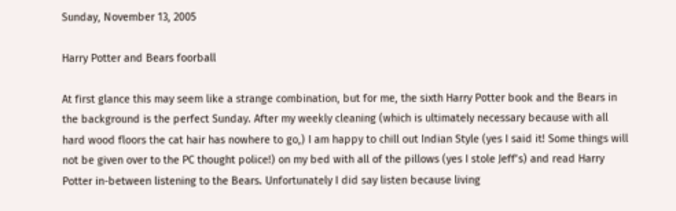Sunday, November 13, 2005

Harry Potter and Bears foorball

At first glance this may seem like a strange combination, but for me, the sixth Harry Potter book and the Bears in the background is the perfect Sunday. After my weekly cleaning (which is ultimately necessary because with all hard wood floors the cat hair has nowhere to go,) I am happy to chill out Indian Style (yes I said it! Some things will not be given over to the PC thought police!) on my bed with all of the pillows (yes I stole Jeff’s) and read Harry Potter in-between listening to the Bears. Unfortunately I did say listen because living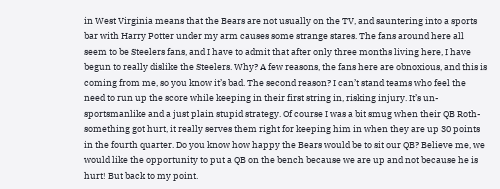in West Virginia means that the Bears are not usually on the TV, and sauntering into a sports bar with Harry Potter under my arm causes some strange stares. The fans around here all seem to be Steelers fans, and I have to admit that after only three months living here, I have begun to really dislike the Steelers. Why? A few reasons, the fans here are obnoxious, and this is coming from me, so you know it’s bad. The second reason? I can’t stand teams who feel the need to run up the score while keeping in their first string in, risking injury. It’s un-sportsmanlike and a just plain stupid strategy. Of course I was a bit smug when their QB Roth-something got hurt, it really serves them right for keeping him in when they are up 30 points in the fourth quarter. Do you know how happy the Bears would be to sit our QB? Believe me, we would like the opportunity to put a QB on the bench because we are up and not because he is hurt! But back to my point.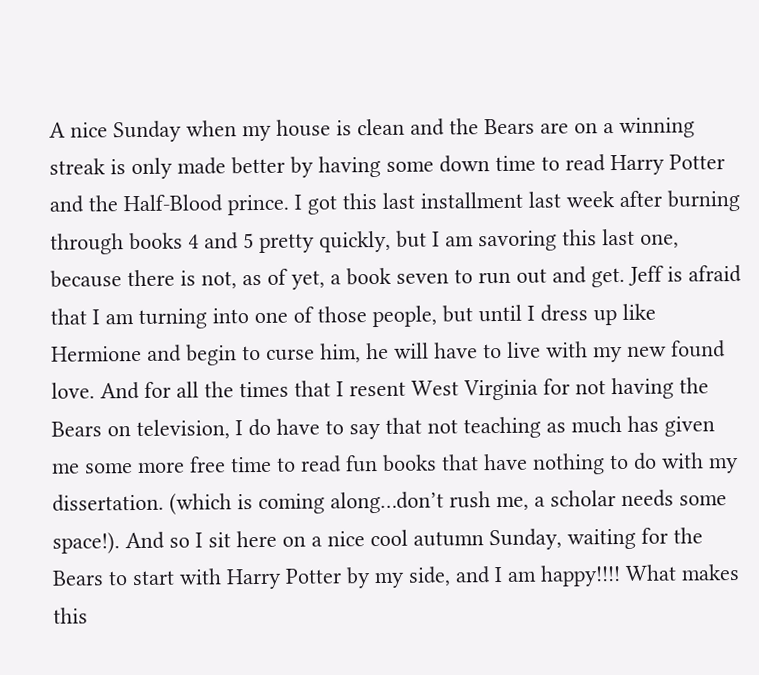A nice Sunday when my house is clean and the Bears are on a winning streak is only made better by having some down time to read Harry Potter and the Half-Blood prince. I got this last installment last week after burning through books 4 and 5 pretty quickly, but I am savoring this last one, because there is not, as of yet, a book seven to run out and get. Jeff is afraid that I am turning into one of those people, but until I dress up like Hermione and begin to curse him, he will have to live with my new found love. And for all the times that I resent West Virginia for not having the Bears on television, I do have to say that not teaching as much has given me some more free time to read fun books that have nothing to do with my dissertation. (which is coming along…don’t rush me, a scholar needs some space!). And so I sit here on a nice cool autumn Sunday, waiting for the Bears to start with Harry Potter by my side, and I am happy!!!! What makes this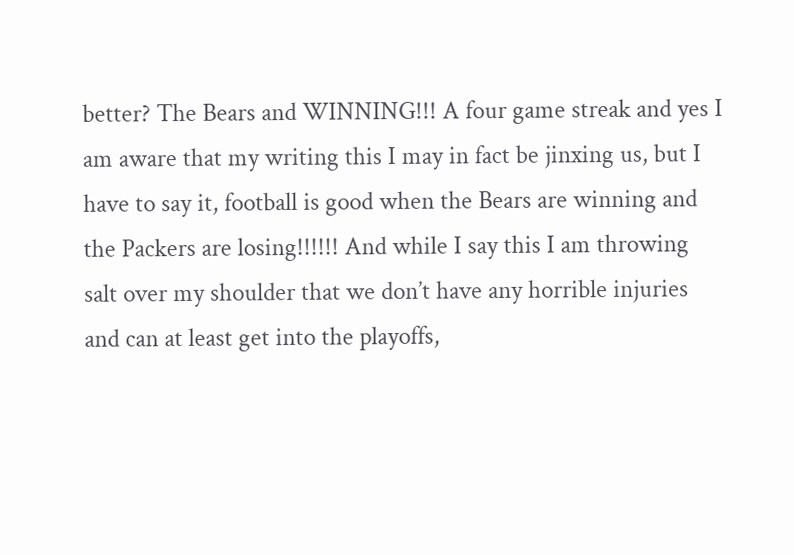better? The Bears and WINNING!!! A four game streak and yes I am aware that my writing this I may in fact be jinxing us, but I have to say it, football is good when the Bears are winning and the Packers are losing!!!!!! And while I say this I am throwing salt over my shoulder that we don’t have any horrible injuries and can at least get into the playoffs,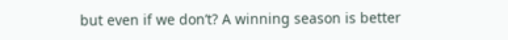but even if we don’t? A winning season is better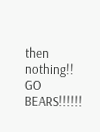then nothing!! GO BEARS!!!!!!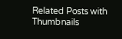Related Posts with Thumbnails